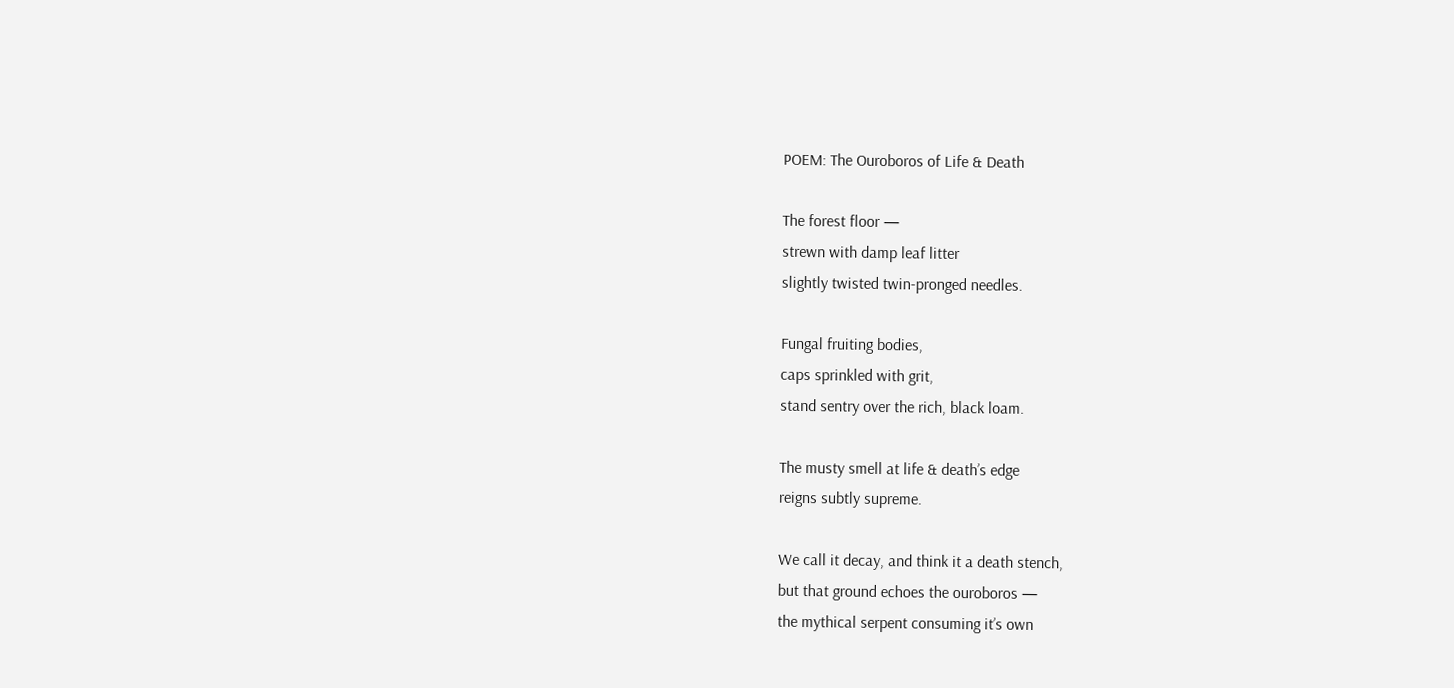POEM: The Ouroboros of Life & Death

The forest floor —
strewn with damp leaf litter
slightly twisted twin-pronged needles.

Fungal fruiting bodies,
caps sprinkled with grit,
stand sentry over the rich, black loam.

The musty smell at life & death’s edge
reigns subtly supreme.

We call it decay, and think it a death stench,
but that ground echoes the ouroboros —
the mythical serpent consuming it’s own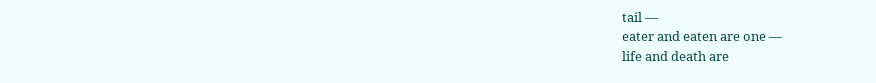tail —
eater and eaten are one —
life and death are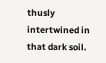thusly intertwined in that dark soil.